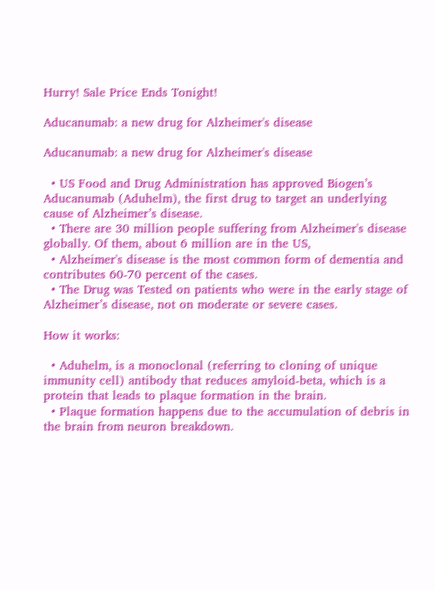Hurry! Sale Price Ends Tonight!

Aducanumab: a new drug for Alzheimer's disease

Aducanumab: a new drug for Alzheimer's disease

  • US Food and Drug Administration has approved Biogen’s Aducanumab (Aduhelm), the first drug to target an underlying cause of Alzheimer’s disease.
  • There are 30 million people suffering from Alzheimer's disease globally. Of them, about 6 million are in the US,
  • Alzheimer's disease is the most common form of dementia and contributes 60-70 percent of the cases.
  • The Drug was Tested on patients who were in the early stage of Alzheimer’s disease, not on moderate or severe cases.

How it works:

  • Aduhelm, is a monoclonal (referring to cloning of unique immunity cell) antibody that reduces amyloid-beta, which is a protein that leads to plaque formation in the brain.
  • Plaque formation happens due to the accumulation of debris in the brain from neuron breakdown.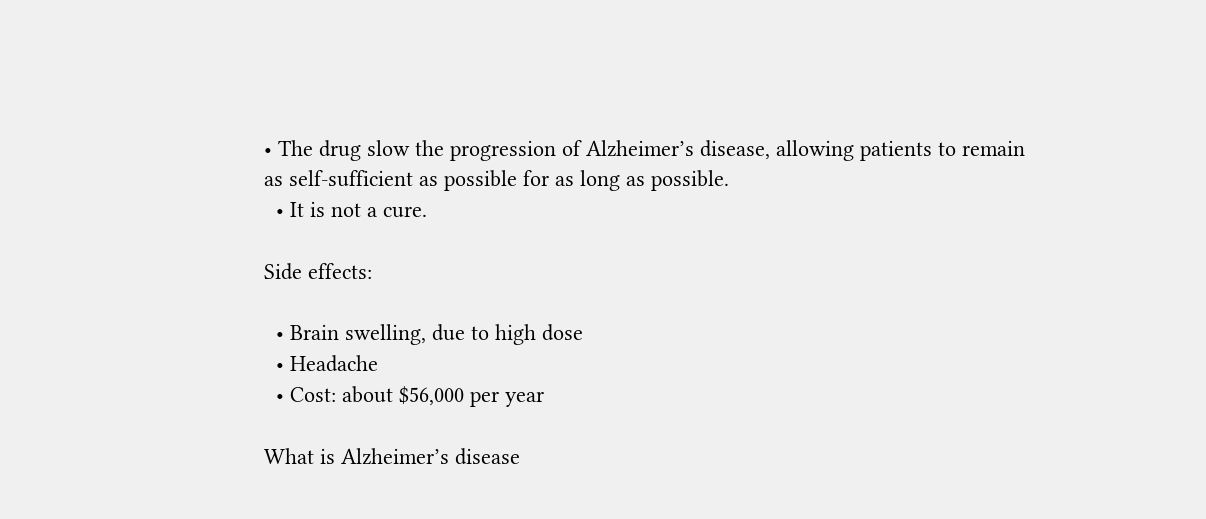• The drug slow the progression of Alzheimer’s disease, allowing patients to remain as self-sufficient as possible for as long as possible.
  • It is not a cure.

Side effects:

  • Brain swelling, due to high dose
  • Headache
  • Cost: about $56,000 per year

What is Alzheimer’s disease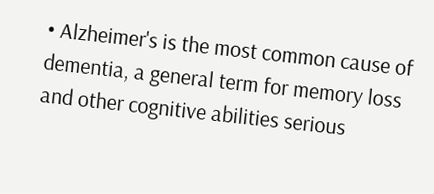• Alzheimer's is the most common cause of dementia, a general term for memory loss and other cognitive abilities serious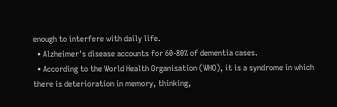enough to interfere with daily life.
  • Alzheimer's disease accounts for 60-80% of dementia cases.
  • According to the World Health Organisation (WHO), it is a syndrome in which there is deterioration in memory, thinking,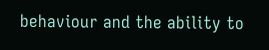behaviour and the ability to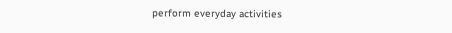perform everyday activities